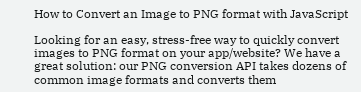How to Convert an Image to PNG format with JavaScript

Looking for an easy, stress-free way to quickly convert images to PNG format on your app/website? We have a great solution: our PNG conversion API takes dozens of common image formats and converts them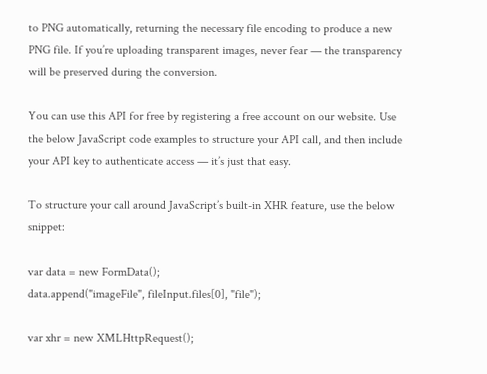to PNG automatically, returning the necessary file encoding to produce a new PNG file. If you’re uploading transparent images, never fear — the transparency will be preserved during the conversion.

You can use this API for free by registering a free account on our website. Use the below JavaScript code examples to structure your API call, and then include your API key to authenticate access — it’s just that easy.

To structure your call around JavaScript’s built-in XHR feature, use the below snippet:

var data = new FormData();
data.append("imageFile", fileInput.files[0], "file");

var xhr = new XMLHttpRequest();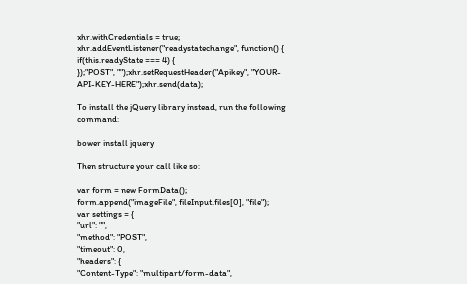xhr.withCredentials = true;
xhr.addEventListener("readystatechange", function() {
if(this.readyState === 4) {
});"POST", "");xhr.setRequestHeader("Apikey", "YOUR-API-KEY-HERE");xhr.send(data);

To install the jQuery library instead, run the following command:

bower install jquery

Then structure your call like so:

var form = new FormData();
form.append("imageFile", fileInput.files[0], "file");
var settings = {
"url": "",
"method": "POST",
"timeout": 0,
"headers": {
"Content-Type": "multipart/form-data",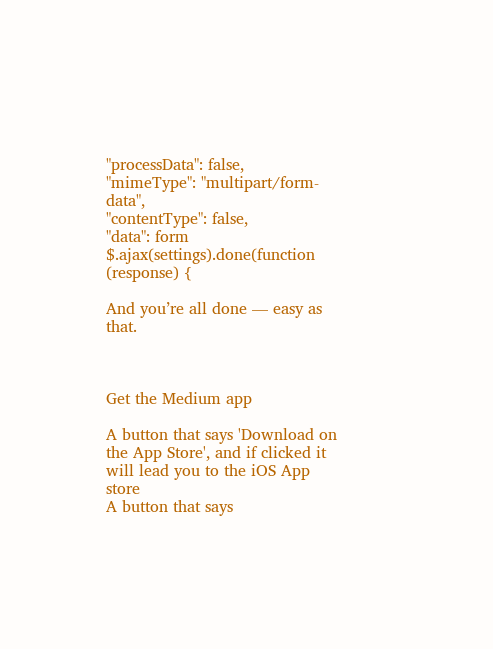"processData": false,
"mimeType": "multipart/form-data",
"contentType": false,
"data": form
$.ajax(settings).done(function (response) {

And you’re all done — easy as that.



Get the Medium app

A button that says 'Download on the App Store', and if clicked it will lead you to the iOS App store
A button that says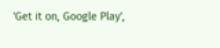'Get it on, Google Play',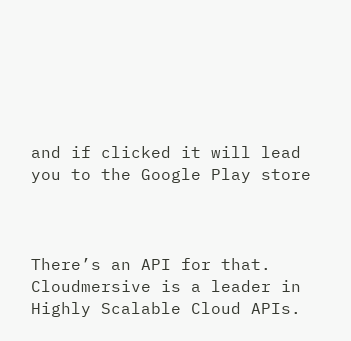and if clicked it will lead you to the Google Play store



There’s an API for that. Cloudmersive is a leader in Highly Scalable Cloud APIs.